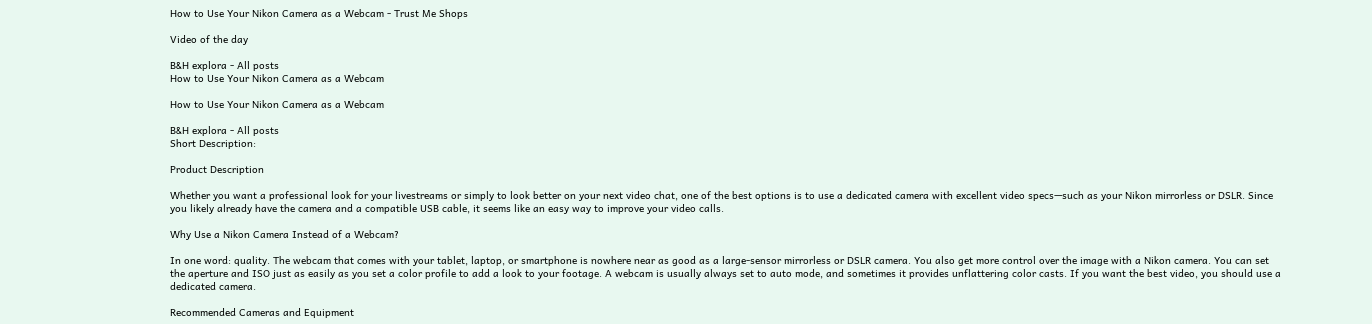How to Use Your Nikon Camera as a Webcam - Trust Me Shops

Video of the day

B&H explora - All posts
How to Use Your Nikon Camera as a Webcam

How to Use Your Nikon Camera as a Webcam

B&H explora - All posts
Short Description:

Product Description

Whether you want a professional look for your livestreams or simply to look better on your next video chat, one of the best options is to use a dedicated camera with excellent video specs—such as your Nikon mirrorless or DSLR. Since you likely already have the camera and a compatible USB cable, it seems like an easy way to improve your video calls.

Why Use a Nikon Camera Instead of a Webcam?

In one word: quality. The webcam that comes with your tablet, laptop, or smartphone is nowhere near as good as a large-sensor mirrorless or DSLR camera. You also get more control over the image with a Nikon camera. You can set the aperture and ISO just as easily as you set a color profile to add a look to your footage. A webcam is usually always set to auto mode, and sometimes it provides unflattering color casts. If you want the best video, you should use a dedicated camera.

Recommended Cameras and Equipment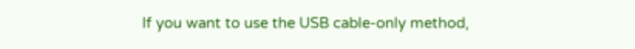If you want to use the USB cable-only method,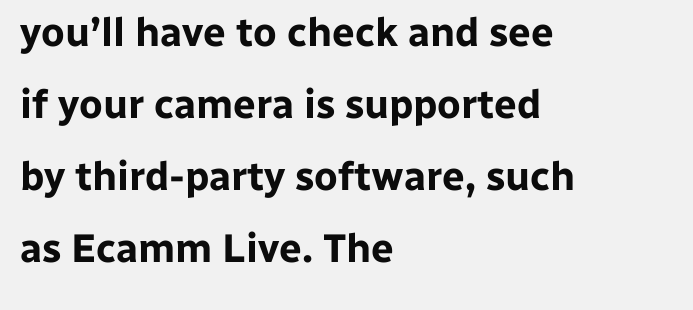you’ll have to check and see if your camera is supported by third-party software, such as Ecamm Live. The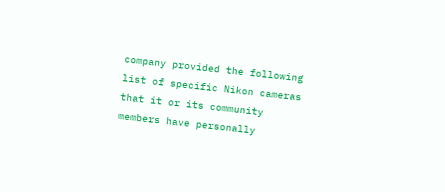company provided the following list of specific Nikon cameras that it or its community members have personally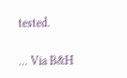tested.

... Via B&H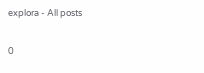explora - All posts

0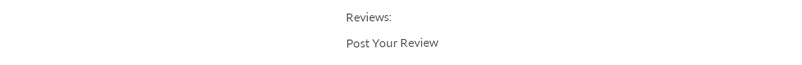Reviews:

Post Your Review